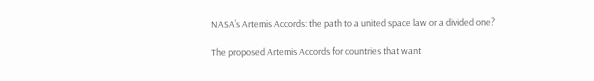NASA’s Artemis Accords: the path to a united space law or a divided one?

The proposed Artemis Accords for countries that want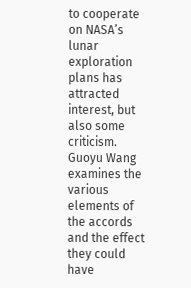to cooperate on NASA’s lunar exploration plans has attracted interest, but also some criticism. Guoyu Wang examines the various elements of the accords and the effect they could have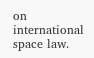on international space law.